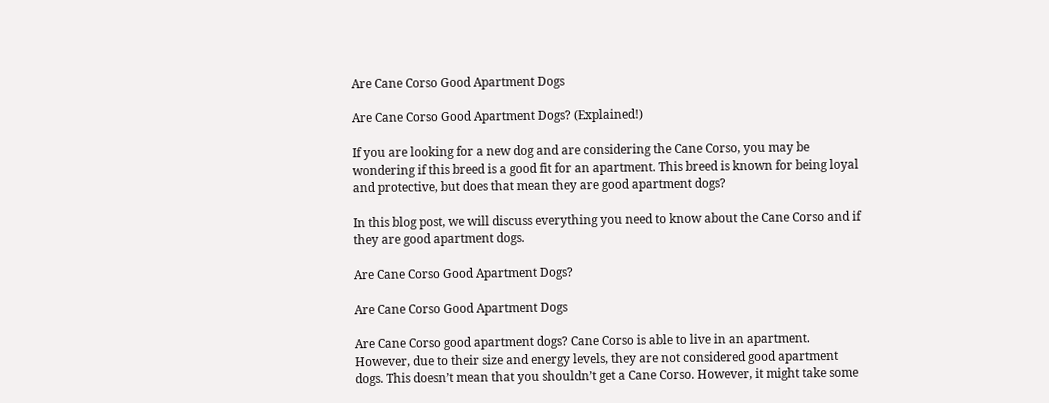Are Cane Corso Good Apartment Dogs

Are Cane Corso Good Apartment Dogs? (Explained!)

If you are looking for a new dog and are considering the Cane Corso, you may be wondering if this breed is a good fit for an apartment. This breed is known for being loyal and protective, but does that mean they are good apartment dogs?

In this blog post, we will discuss everything you need to know about the Cane Corso and if they are good apartment dogs.

Are Cane Corso Good Apartment Dogs?

Are Cane Corso Good Apartment Dogs

Are Cane Corso good apartment dogs? Cane Corso is able to live in an apartment. However, due to their size and energy levels, they are not considered good apartment dogs. This doesn’t mean that you shouldn’t get a Cane Corso. However, it might take some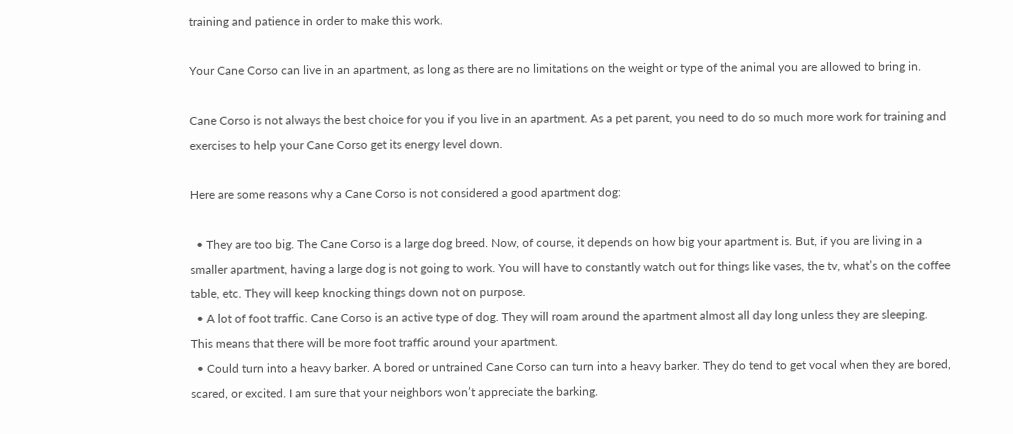training and patience in order to make this work.

Your Cane Corso can live in an apartment, as long as there are no limitations on the weight or type of the animal you are allowed to bring in.

Cane Corso is not always the best choice for you if you live in an apartment. As a pet parent, you need to do so much more work for training and exercises to help your Cane Corso get its energy level down.

Here are some reasons why a Cane Corso is not considered a good apartment dog:

  • They are too big. The Cane Corso is a large dog breed. Now, of course, it depends on how big your apartment is. But, if you are living in a smaller apartment, having a large dog is not going to work. You will have to constantly watch out for things like vases, the tv, what’s on the coffee table, etc. They will keep knocking things down not on purpose.
  • A lot of foot traffic. Cane Corso is an active type of dog. They will roam around the apartment almost all day long unless they are sleeping. This means that there will be more foot traffic around your apartment.
  • Could turn into a heavy barker. A bored or untrained Cane Corso can turn into a heavy barker. They do tend to get vocal when they are bored, scared, or excited. I am sure that your neighbors won’t appreciate the barking.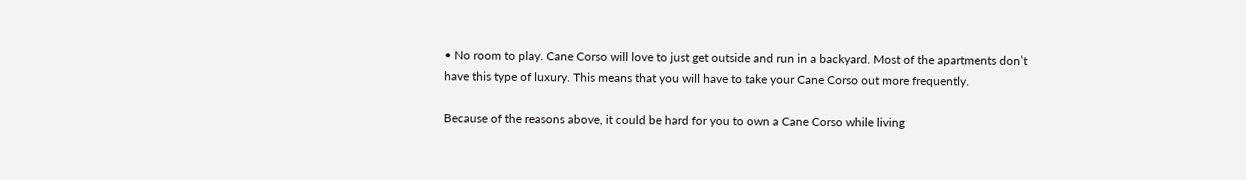• No room to play. Cane Corso will love to just get outside and run in a backyard. Most of the apartments don’t have this type of luxury. This means that you will have to take your Cane Corso out more frequently.

Because of the reasons above, it could be hard for you to own a Cane Corso while living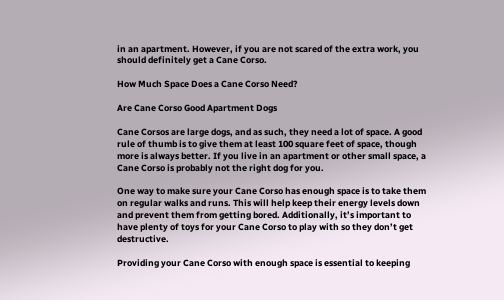in an apartment. However, if you are not scared of the extra work, you should definitely get a Cane Corso.

How Much Space Does a Cane Corso Need?

Are Cane Corso Good Apartment Dogs

Cane Corsos are large dogs, and as such, they need a lot of space. A good rule of thumb is to give them at least 100 square feet of space, though more is always better. If you live in an apartment or other small space, a Cane Corso is probably not the right dog for you.

One way to make sure your Cane Corso has enough space is to take them on regular walks and runs. This will help keep their energy levels down and prevent them from getting bored. Additionally, it’s important to have plenty of toys for your Cane Corso to play with so they don’t get destructive.

Providing your Cane Corso with enough space is essential to keeping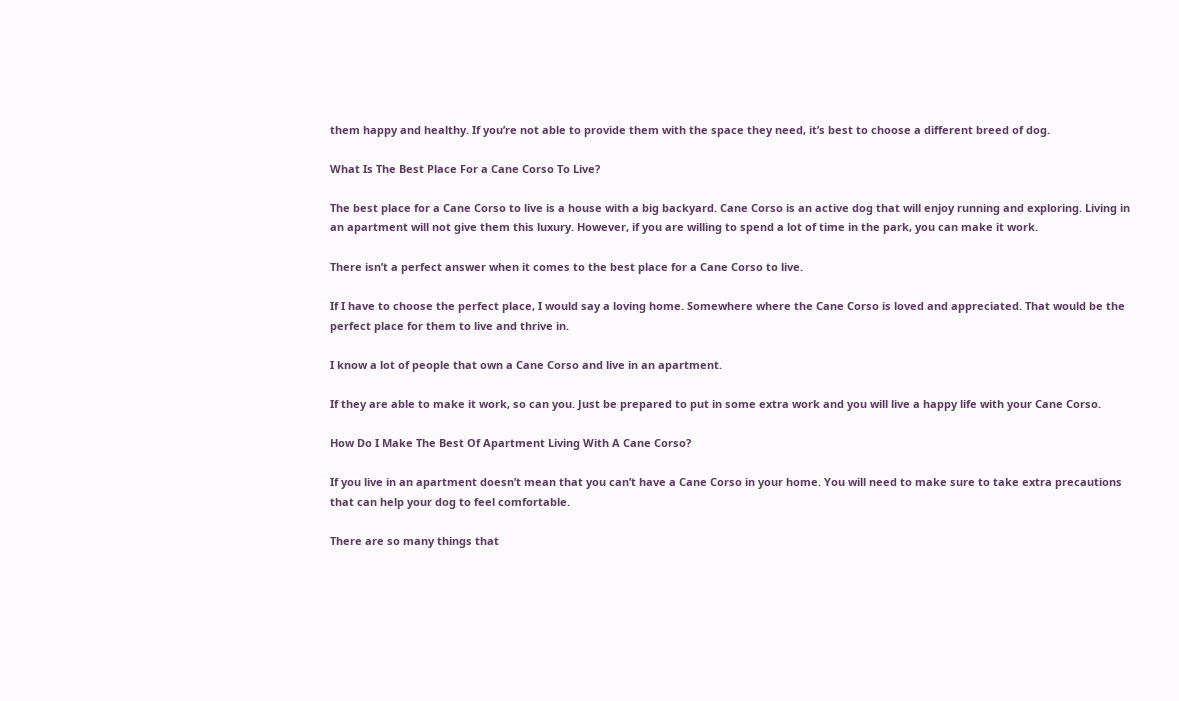them happy and healthy. If you’re not able to provide them with the space they need, it’s best to choose a different breed of dog.

What Is The Best Place For a Cane Corso To Live?

The best place for a Cane Corso to live is a house with a big backyard. Cane Corso is an active dog that will enjoy running and exploring. Living in an apartment will not give them this luxury. However, if you are willing to spend a lot of time in the park, you can make it work.

There isn’t a perfect answer when it comes to the best place for a Cane Corso to live.

If I have to choose the perfect place, I would say a loving home. Somewhere where the Cane Corso is loved and appreciated. That would be the perfect place for them to live and thrive in.

I know a lot of people that own a Cane Corso and live in an apartment.

If they are able to make it work, so can you. Just be prepared to put in some extra work and you will live a happy life with your Cane Corso.

How Do I Make The Best Of Apartment Living With A Cane Corso?

If you live in an apartment doesn’t mean that you can’t have a Cane Corso in your home. You will need to make sure to take extra precautions that can help your dog to feel comfortable.

There are so many things that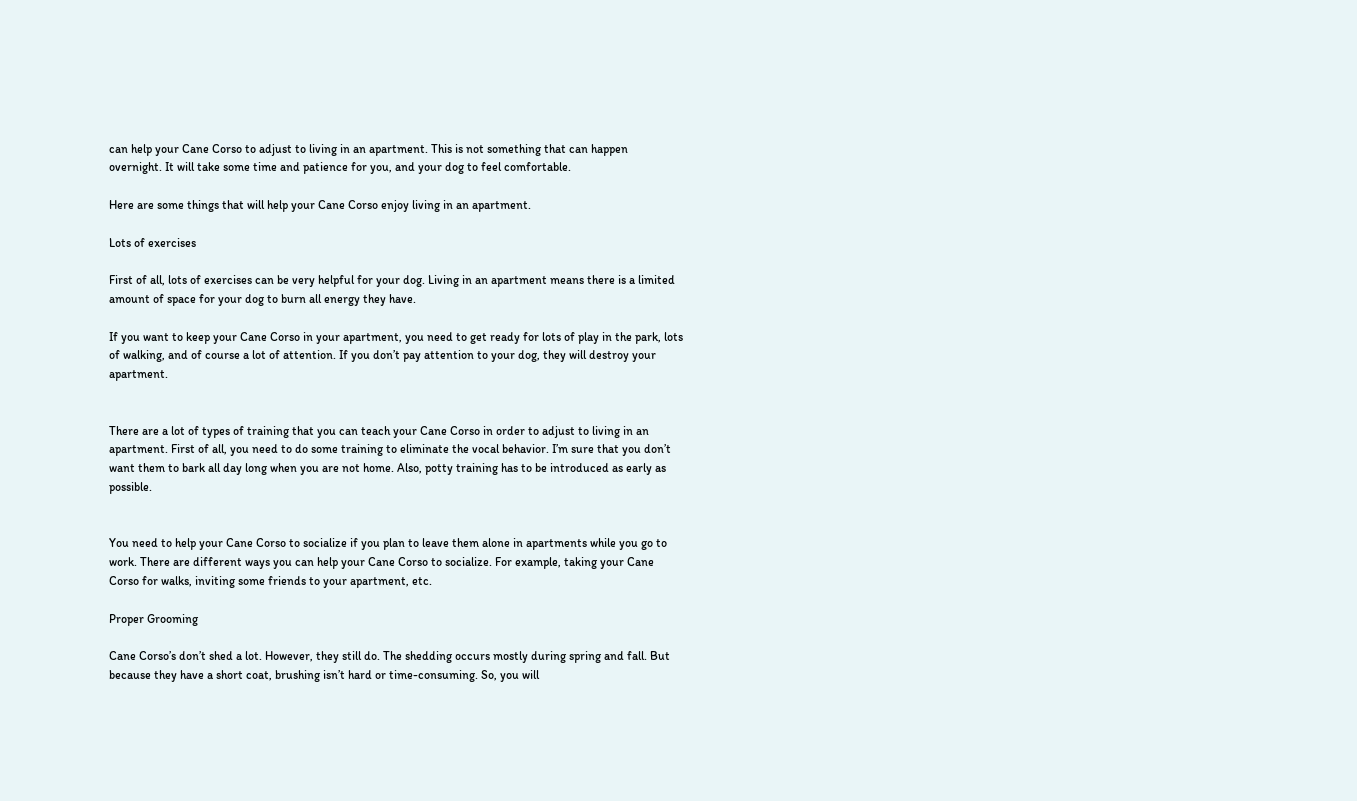can help your Cane Corso to adjust to living in an apartment. This is not something that can happen overnight. It will take some time and patience for you, and your dog to feel comfortable.

Here are some things that will help your Cane Corso enjoy living in an apartment.

Lots of exercises

First of all, lots of exercises can be very helpful for your dog. Living in an apartment means there is a limited amount of space for your dog to burn all energy they have.

If you want to keep your Cane Corso in your apartment, you need to get ready for lots of play in the park, lots of walking, and of course a lot of attention. If you don’t pay attention to your dog, they will destroy your apartment.


There are a lot of types of training that you can teach your Cane Corso in order to adjust to living in an apartment. First of all, you need to do some training to eliminate the vocal behavior. I’m sure that you don’t want them to bark all day long when you are not home. Also, potty training has to be introduced as early as possible.


You need to help your Cane Corso to socialize if you plan to leave them alone in apartments while you go to work. There are different ways you can help your Cane Corso to socialize. For example, taking your Cane Corso for walks, inviting some friends to your apartment, etc.

Proper Grooming

Cane Corso’s don’t shed a lot. However, they still do. The shedding occurs mostly during spring and fall. But because they have a short coat, brushing isn’t hard or time-consuming. So, you will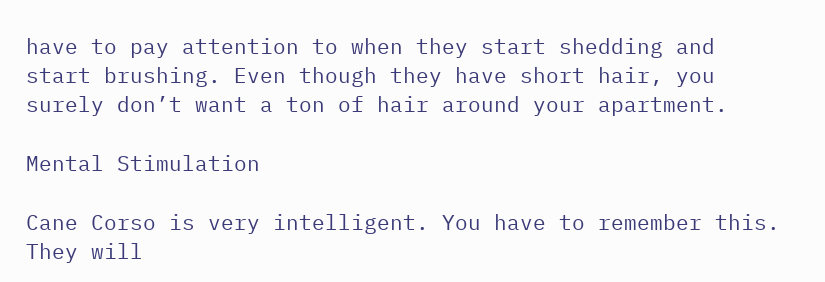have to pay attention to when they start shedding and start brushing. Even though they have short hair, you surely don’t want a ton of hair around your apartment.

Mental Stimulation

Cane Corso is very intelligent. You have to remember this. They will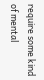require some kind of mental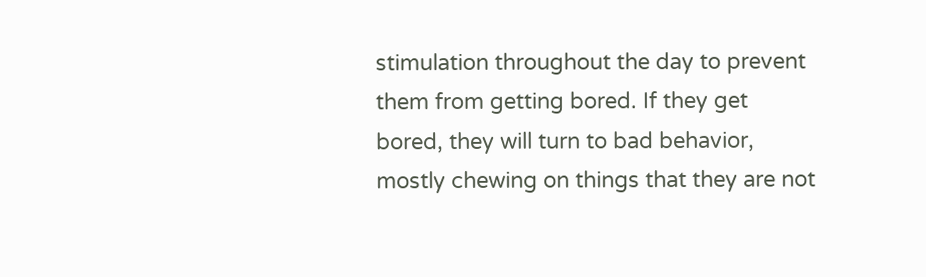stimulation throughout the day to prevent them from getting bored. If they get bored, they will turn to bad behavior, mostly chewing on things that they are not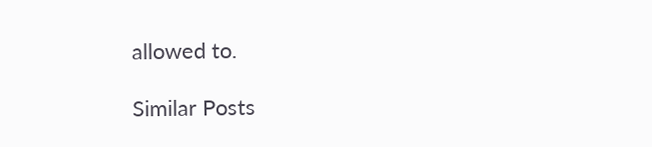allowed to.

Similar Posts